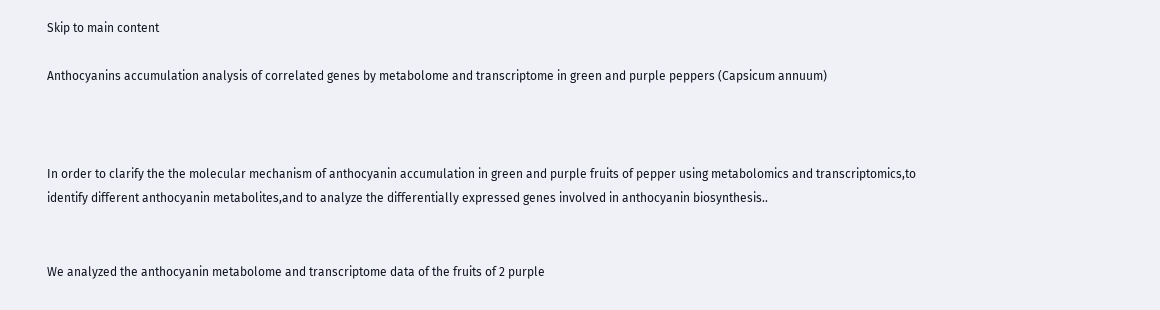Skip to main content

Anthocyanins accumulation analysis of correlated genes by metabolome and transcriptome in green and purple peppers (Capsicum annuum)



In order to clarify the the molecular mechanism of anthocyanin accumulation in green and purple fruits of pepper using metabolomics and transcriptomics,to identify different anthocyanin metabolites,and to analyze the differentially expressed genes involved in anthocyanin biosynthesis..


We analyzed the anthocyanin metabolome and transcriptome data of the fruits of 2 purple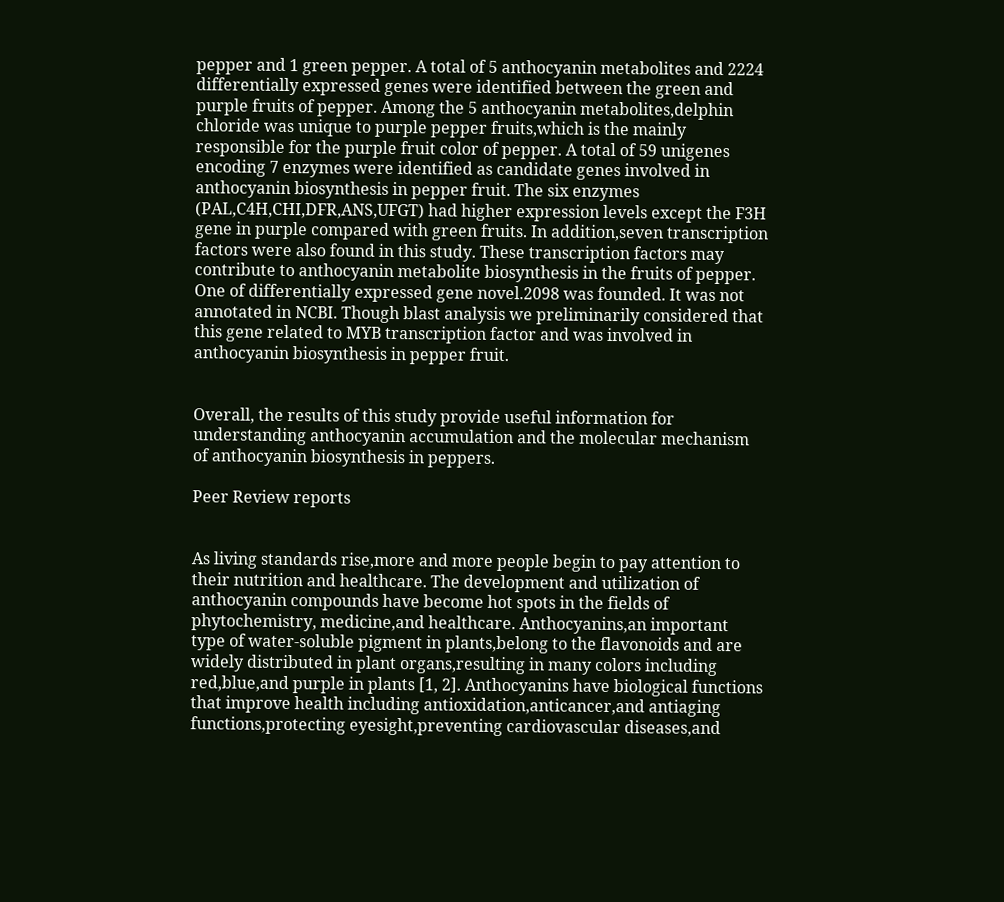pepper and 1 green pepper. A total of 5 anthocyanin metabolites and 2224 differentially expressed genes were identified between the green and purple fruits of pepper. Among the 5 anthocyanin metabolites,delphin chloride was unique to purple pepper fruits,which is the mainly responsible for the purple fruit color of pepper. A total of 59 unigenes encoding 7 enzymes were identified as candidate genes involved in anthocyanin biosynthesis in pepper fruit. The six enzymes (PAL,C4H,CHI,DFR,ANS,UFGT) had higher expression levels except the F3H gene in purple compared with green fruits. In addition,seven transcription factors were also found in this study. These transcription factors may contribute to anthocyanin metabolite biosynthesis in the fruits of pepper. One of differentially expressed gene novel.2098 was founded. It was not annotated in NCBI. Though blast analysis we preliminarily considered that this gene related to MYB transcription factor and was involved in anthocyanin biosynthesis in pepper fruit.


Overall, the results of this study provide useful information for understanding anthocyanin accumulation and the molecular mechanism of anthocyanin biosynthesis in peppers.

Peer Review reports


As living standards rise,more and more people begin to pay attention to their nutrition and healthcare. The development and utilization of anthocyanin compounds have become hot spots in the fields of phytochemistry, medicine,and healthcare. Anthocyanins,an important type of water-soluble pigment in plants,belong to the flavonoids and are widely distributed in plant organs,resulting in many colors including red,blue,and purple in plants [1, 2]. Anthocyanins have biological functions that improve health including antioxidation,anticancer,and antiaging functions,protecting eyesight,preventing cardiovascular diseases,and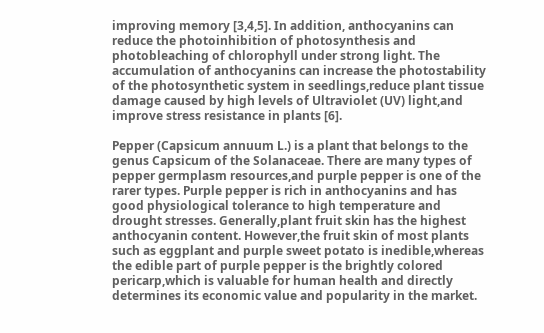improving memory [3,4,5]. In addition, anthocyanins can reduce the photoinhibition of photosynthesis and photobleaching of chlorophyll under strong light. The accumulation of anthocyanins can increase the photostability of the photosynthetic system in seedlings,reduce plant tissue damage caused by high levels of Ultraviolet (UV) light,and improve stress resistance in plants [6].

Pepper (Capsicum annuum L.) is a plant that belongs to the genus Capsicum of the Solanaceae. There are many types of pepper germplasm resources,and purple pepper is one of the rarer types. Purple pepper is rich in anthocyanins and has good physiological tolerance to high temperature and drought stresses. Generally,plant fruit skin has the highest anthocyanin content. However,the fruit skin of most plants such as eggplant and purple sweet potato is inedible,whereas the edible part of purple pepper is the brightly colored pericarp,which is valuable for human health and directly determines its economic value and popularity in the market.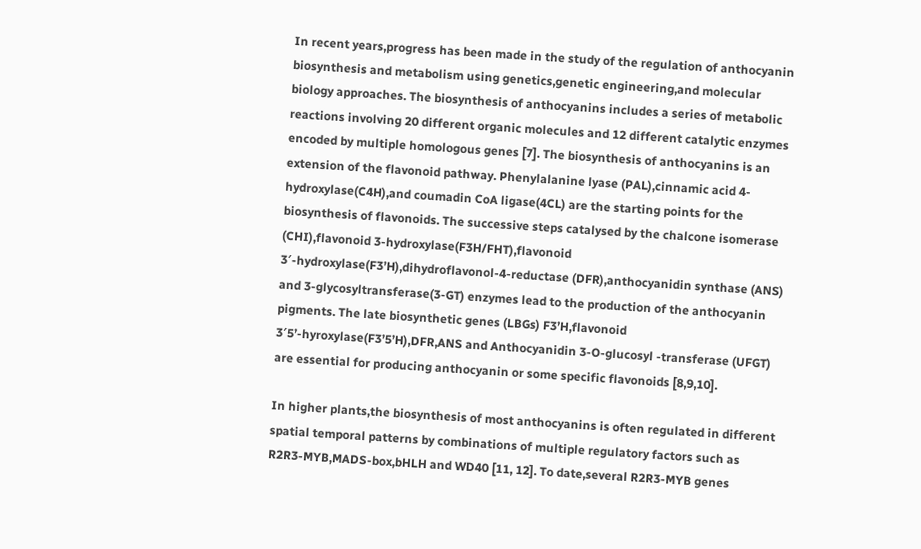In recent years,progress has been made in the study of the regulation of anthocyanin biosynthesis and metabolism using genetics,genetic engineering,and molecular biology approaches. The biosynthesis of anthocyanins includes a series of metabolic reactions involving 20 different organic molecules and 12 different catalytic enzymes encoded by multiple homologous genes [7]. The biosynthesis of anthocyanins is an extension of the flavonoid pathway. Phenylalanine lyase (PAL),cinnamic acid 4-hydroxylase(C4H),and coumadin CoA ligase(4CL) are the starting points for the biosynthesis of flavonoids. The successive steps catalysed by the chalcone isomerase (CHI),flavonoid 3-hydroxylase(F3H/FHT),flavonoid 3′-hydroxylase(F3’H),dihydroflavonol-4-reductase (DFR),anthocyanidin synthase (ANS) and 3-glycosyltransferase(3-GT) enzymes lead to the production of the anthocyanin pigments. The late biosynthetic genes (LBGs) F3’H,flavonoid 3′5’-hyroxylase(F3’5’H),DFR,ANS and Anthocyanidin 3-O-glucosyl -transferase (UFGT) are essential for producing anthocyanin or some specific flavonoids [8,9,10].

In higher plants,the biosynthesis of most anthocyanins is often regulated in different spatial temporal patterns by combinations of multiple regulatory factors such as R2R3-MYB,MADS-box,bHLH and WD40 [11, 12]. To date,several R2R3-MYB genes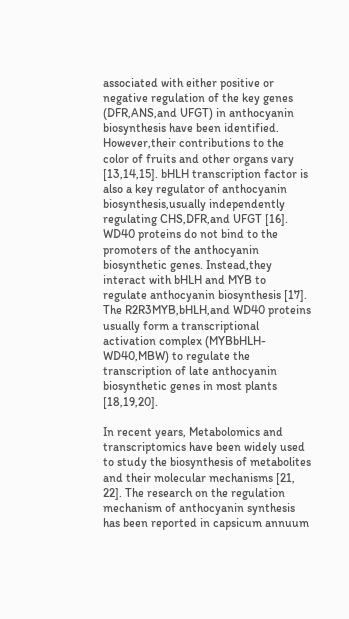associated with either positive or negative regulation of the key genes (DFR,ANS,and UFGT) in anthocyanin biosynthesis have been identified. However,their contributions to the color of fruits and other organs vary [13,14,15]. bHLH transcription factor is also a key regulator of anthocyanin biosynthesis,usually independently regulating CHS,DFR,and UFGT [16]. WD40 proteins do not bind to the promoters of the anthocyanin biosynthetic genes. Instead,they interact with bHLH and MYB to regulate anthocyanin biosynthesis [17]. The R2R3MYB,bHLH,and WD40 proteins usually form a transcriptional activation complex (MYBbHLH-WD40,MBW) to regulate the transcription of late anthocyanin biosynthetic genes in most plants [18,19,20].

In recent years, Metabolomics and transcriptomics have been widely used to study the biosynthesis of metabolites and their molecular mechanisms [21, 22]. The research on the regulation mechanism of anthocyanin synthesis has been reported in capsicum annuum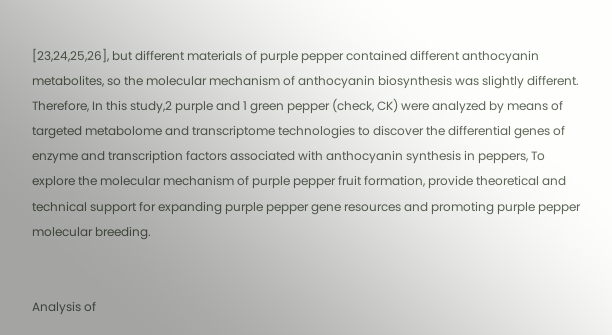[23,24,25,26], but different materials of purple pepper contained different anthocyanin metabolites, so the molecular mechanism of anthocyanin biosynthesis was slightly different. Therefore, In this study,2 purple and 1 green pepper (check, CK) were analyzed by means of targeted metabolome and transcriptome technologies to discover the differential genes of enzyme and transcription factors associated with anthocyanin synthesis in peppers, To explore the molecular mechanism of purple pepper fruit formation, provide theoretical and technical support for expanding purple pepper gene resources and promoting purple pepper molecular breeding.


Analysis of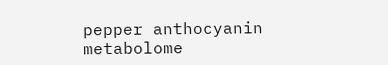pepper anthocyanin metabolome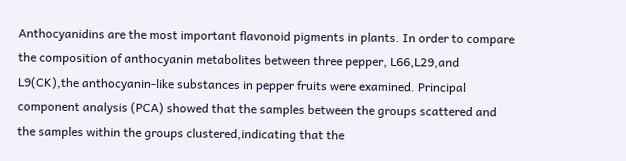Anthocyanidins are the most important flavonoid pigments in plants. In order to compare the composition of anthocyanin metabolites between three pepper, L66,L29,and L9(CK),the anthocyanin-like substances in pepper fruits were examined. Principal component analysis (PCA) showed that the samples between the groups scattered and the samples within the groups clustered,indicating that the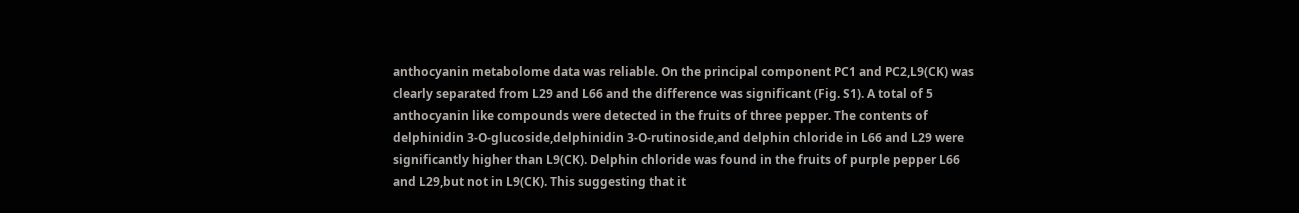anthocyanin metabolome data was reliable. On the principal component PC1 and PC2,L9(CK) was clearly separated from L29 and L66 and the difference was significant (Fig. S1). A total of 5 anthocyanin like compounds were detected in the fruits of three pepper. The contents of delphinidin 3-O-glucoside,delphinidin 3-O-rutinoside,and delphin chloride in L66 and L29 were significantly higher than L9(CK). Delphin chloride was found in the fruits of purple pepper L66 and L29,but not in L9(CK). This suggesting that it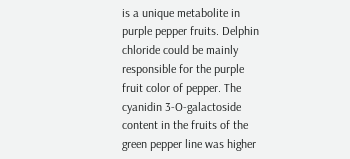is a unique metabolite in purple pepper fruits. Delphin chloride could be mainly responsible for the purple fruit color of pepper. The cyanidin 3-O-galactoside content in the fruits of the green pepper line was higher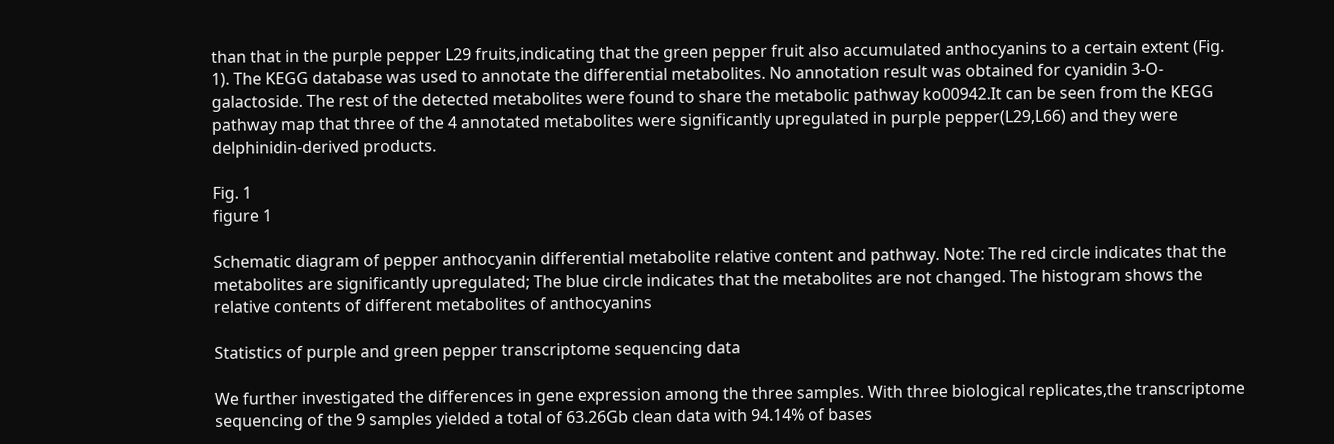than that in the purple pepper L29 fruits,indicating that the green pepper fruit also accumulated anthocyanins to a certain extent (Fig. 1). The KEGG database was used to annotate the differential metabolites. No annotation result was obtained for cyanidin 3-O-galactoside. The rest of the detected metabolites were found to share the metabolic pathway ko00942.It can be seen from the KEGG pathway map that three of the 4 annotated metabolites were significantly upregulated in purple pepper(L29,L66) and they were delphinidin-derived products.

Fig. 1
figure 1

Schematic diagram of pepper anthocyanin differential metabolite relative content and pathway. Note: The red circle indicates that the metabolites are significantly upregulated; The blue circle indicates that the metabolites are not changed. The histogram shows the relative contents of different metabolites of anthocyanins

Statistics of purple and green pepper transcriptome sequencing data

We further investigated the differences in gene expression among the three samples. With three biological replicates,the transcriptome sequencing of the 9 samples yielded a total of 63.26Gb clean data with 94.14% of bases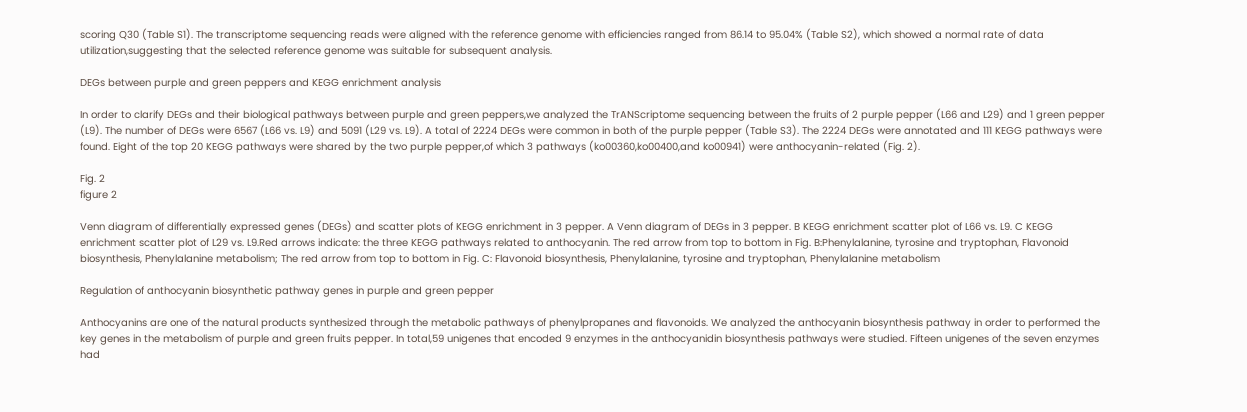scoring Q30 (Table S1). The transcriptome sequencing reads were aligned with the reference genome with efficiencies ranged from 86.14 to 95.04% (Table S2), which showed a normal rate of data utilization,suggesting that the selected reference genome was suitable for subsequent analysis.

DEGs between purple and green peppers and KEGG enrichment analysis

In order to clarify DEGs and their biological pathways between purple and green peppers,we analyzed the TrANScriptome sequencing between the fruits of 2 purple pepper (L66 and L29) and 1 green pepper (L9). The number of DEGs were 6567 (L66 vs. L9) and 5091 (L29 vs. L9). A total of 2224 DEGs were common in both of the purple pepper (Table S3). The 2224 DEGs were annotated and 111 KEGG pathways were found. Eight of the top 20 KEGG pathways were shared by the two purple pepper,of which 3 pathways (ko00360,ko00400,and ko00941) were anthocyanin-related (Fig. 2).

Fig. 2
figure 2

Venn diagram of differentially expressed genes (DEGs) and scatter plots of KEGG enrichment in 3 pepper. A Venn diagram of DEGs in 3 pepper. B KEGG enrichment scatter plot of L66 vs. L9. C KEGG enrichment scatter plot of L29 vs. L9.Red arrows indicate: the three KEGG pathways related to anthocyanin. The red arrow from top to bottom in Fig. B:Phenylalanine, tyrosine and tryptophan, Flavonoid biosynthesis, Phenylalanine metabolism; The red arrow from top to bottom in Fig. C: Flavonoid biosynthesis, Phenylalanine, tyrosine and tryptophan, Phenylalanine metabolism

Regulation of anthocyanin biosynthetic pathway genes in purple and green pepper

Anthocyanins are one of the natural products synthesized through the metabolic pathways of phenylpropanes and flavonoids. We analyzed the anthocyanin biosynthesis pathway in order to performed the key genes in the metabolism of purple and green fruits pepper. In total,59 unigenes that encoded 9 enzymes in the anthocyanidin biosynthesis pathways were studied. Fifteen unigenes of the seven enzymes had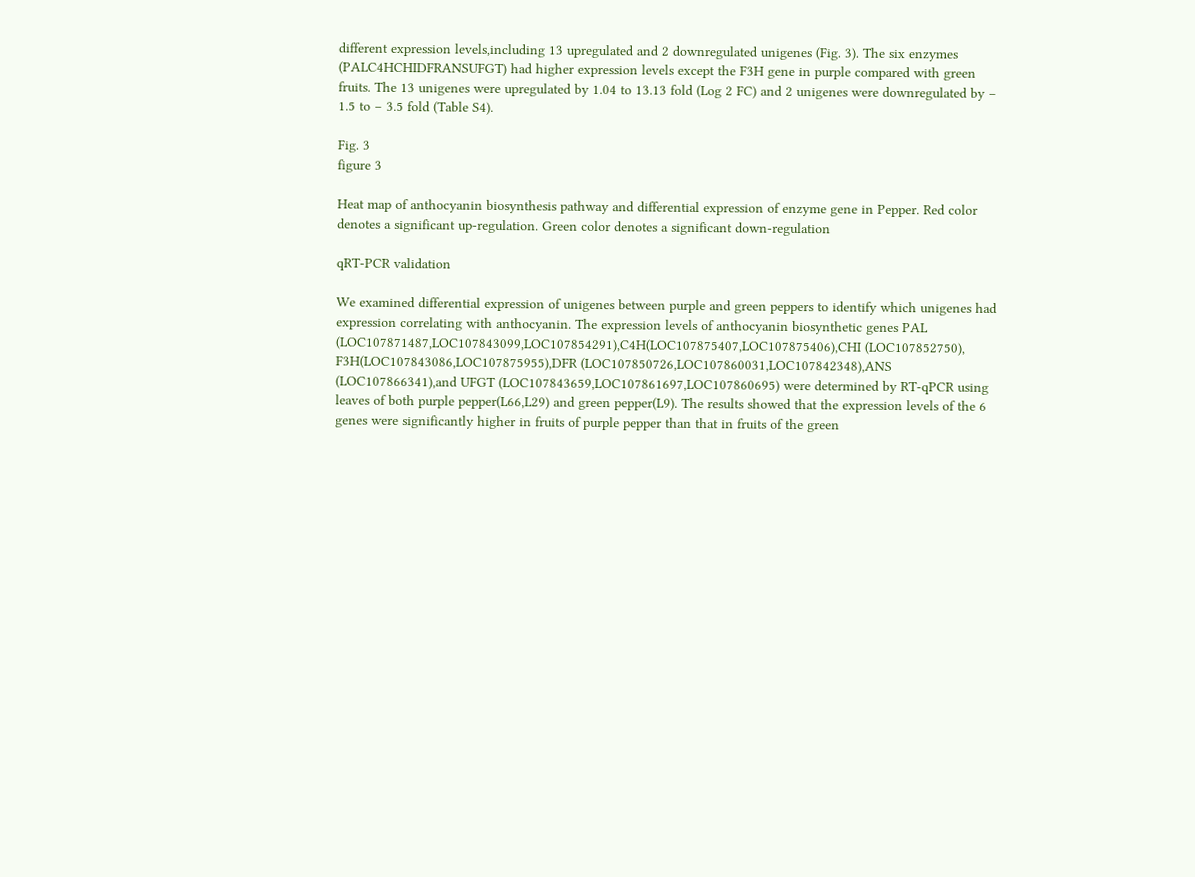different expression levels,including 13 upregulated and 2 downregulated unigenes (Fig. 3). The six enzymes (PALC4HCHIDFRANSUFGT) had higher expression levels except the F3H gene in purple compared with green fruits. The 13 unigenes were upregulated by 1.04 to 13.13 fold (Log 2 FC) and 2 unigenes were downregulated by − 1.5 to − 3.5 fold (Table S4).

Fig. 3
figure 3

Heat map of anthocyanin biosynthesis pathway and differential expression of enzyme gene in Pepper. Red color denotes a significant up-regulation. Green color denotes a significant down-regulation

qRT-PCR validation

We examined differential expression of unigenes between purple and green peppers to identify which unigenes had expression correlating with anthocyanin. The expression levels of anthocyanin biosynthetic genes PAL (LOC107871487,LOC107843099,LOC107854291),C4H(LOC107875407,LOC107875406),CHI (LOC107852750), F3H(LOC107843086,LOC107875955),DFR (LOC107850726,LOC107860031,LOC107842348),ANS (LOC107866341),and UFGT (LOC107843659,LOC107861697,LOC107860695) were determined by RT-qPCR using leaves of both purple pepper(L66,L29) and green pepper(L9). The results showed that the expression levels of the 6 genes were significantly higher in fruits of purple pepper than that in fruits of the green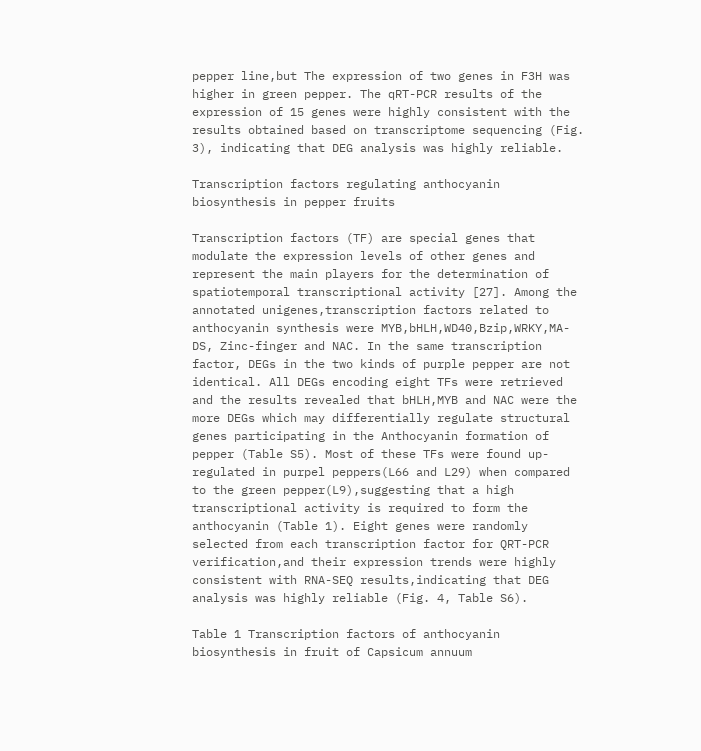pepper line,but The expression of two genes in F3H was higher in green pepper. The qRT-PCR results of the expression of 15 genes were highly consistent with the results obtained based on transcriptome sequencing (Fig. 3), indicating that DEG analysis was highly reliable.

Transcription factors regulating anthocyanin biosynthesis in pepper fruits

Transcription factors (TF) are special genes that modulate the expression levels of other genes and represent the main players for the determination of spatiotemporal transcriptional activity [27]. Among the annotated unigenes,transcription factors related to anthocyanin synthesis were MYB,bHLH,WD40,Bzip,WRKY,MA-DS, Zinc-finger and NAC. In the same transcription factor, DEGs in the two kinds of purple pepper are not identical. All DEGs encoding eight TFs were retrieved and the results revealed that bHLH,MYB and NAC were the more DEGs which may differentially regulate structural genes participating in the Anthocyanin formation of pepper (Table S5). Most of these TFs were found up-regulated in purpel peppers(L66 and L29) when compared to the green pepper(L9),suggesting that a high transcriptional activity is required to form the anthocyanin (Table 1). Eight genes were randomly selected from each transcription factor for QRT-PCR verification,and their expression trends were highly consistent with RNA-SEQ results,indicating that DEG analysis was highly reliable (Fig. 4, Table S6).

Table 1 Transcription factors of anthocyanin biosynthesis in fruit of Capsicum annuum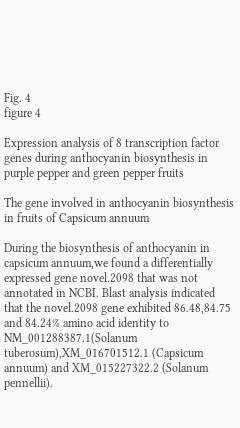Fig. 4
figure 4

Expression analysis of 8 transcription factor genes during anthocyanin biosynthesis in purple pepper and green pepper fruits

The gene involved in anthocyanin biosynthesis in fruits of Capsicum annuum

During the biosynthesis of anthocyanin in capsicum annuum,we found a differentially expressed gene novel.2098 that was not annotated in NCBI. Blast analysis indicated that the novel.2098 gene exhibited 86.48,84.75 and 84.24% amino acid identity to NM_001288387.1(Solanum tuberosum),XM_016701512.1 (Capsicum annuum) and XM_015227322.2 (Solanum pennellii).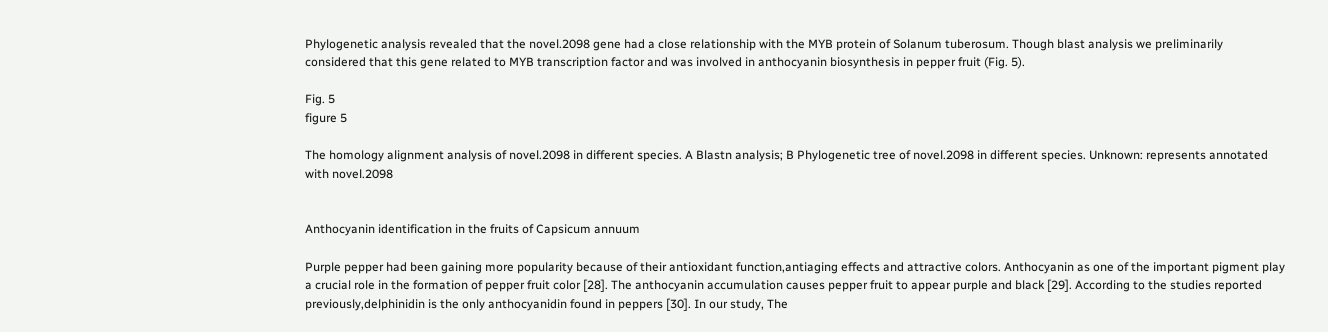Phylogenetic analysis revealed that the novel.2098 gene had a close relationship with the MYB protein of Solanum tuberosum. Though blast analysis we preliminarily considered that this gene related to MYB transcription factor and was involved in anthocyanin biosynthesis in pepper fruit (Fig. 5).

Fig. 5
figure 5

The homology alignment analysis of novel.2098 in different species. A Blastn analysis; B Phylogenetic tree of novel.2098 in different species. Unknown: represents annotated with novel.2098


Anthocyanin identification in the fruits of Capsicum annuum

Purple pepper had been gaining more popularity because of their antioxidant function,antiaging effects and attractive colors. Anthocyanin as one of the important pigment play a crucial role in the formation of pepper fruit color [28]. The anthocyanin accumulation causes pepper fruit to appear purple and black [29]. According to the studies reported previously,delphinidin is the only anthocyanidin found in peppers [30]. In our study, The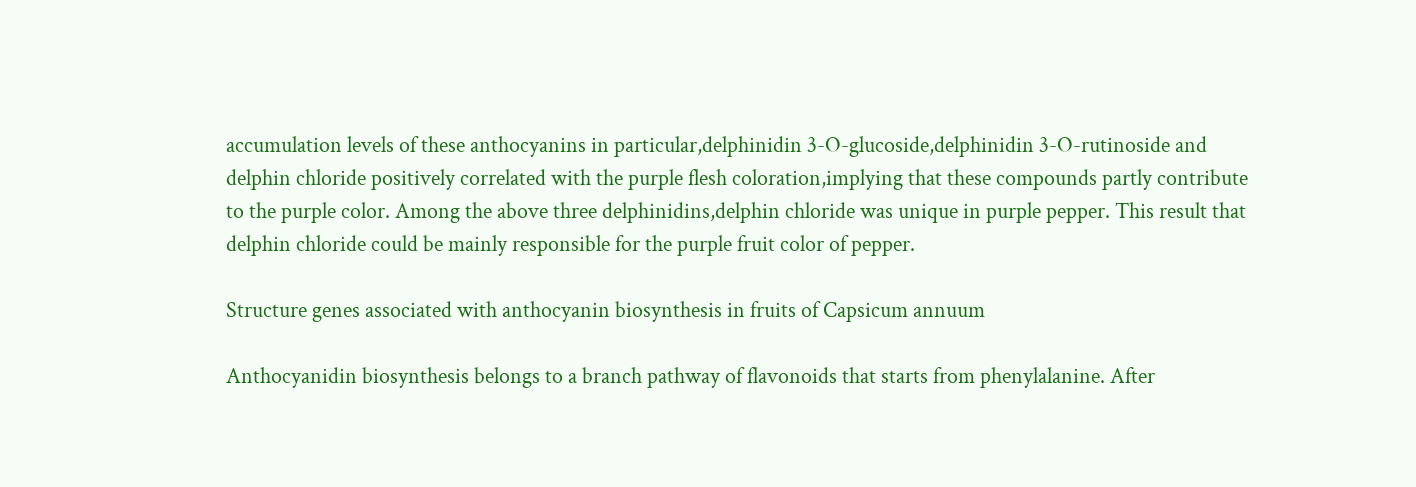accumulation levels of these anthocyanins in particular,delphinidin 3-O-glucoside,delphinidin 3-O-rutinoside and delphin chloride positively correlated with the purple flesh coloration,implying that these compounds partly contribute to the purple color. Among the above three delphinidins,delphin chloride was unique in purple pepper. This result that delphin chloride could be mainly responsible for the purple fruit color of pepper.

Structure genes associated with anthocyanin biosynthesis in fruits of Capsicum annuum

Anthocyanidin biosynthesis belongs to a branch pathway of flavonoids that starts from phenylalanine. After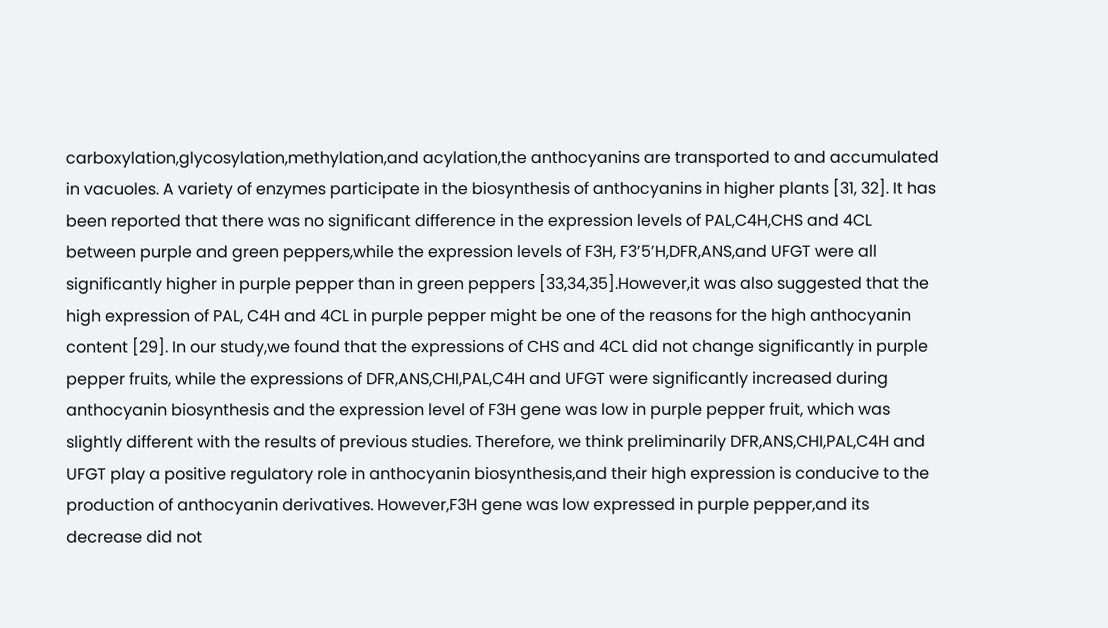carboxylation,glycosylation,methylation,and acylation,the anthocyanins are transported to and accumulated in vacuoles. A variety of enzymes participate in the biosynthesis of anthocyanins in higher plants [31, 32]. It has been reported that there was no significant difference in the expression levels of PAL,C4H,CHS and 4CL between purple and green peppers,while the expression levels of F3H, F3’5’H,DFR,ANS,and UFGT were all significantly higher in purple pepper than in green peppers [33,34,35].However,it was also suggested that the high expression of PAL, C4H and 4CL in purple pepper might be one of the reasons for the high anthocyanin content [29]. In our study,we found that the expressions of CHS and 4CL did not change significantly in purple pepper fruits, while the expressions of DFR,ANS,CHI,PAL,C4H and UFGT were significantly increased during anthocyanin biosynthesis and the expression level of F3H gene was low in purple pepper fruit, which was slightly different with the results of previous studies. Therefore, we think preliminarily DFR,ANS,CHI,PAL,C4H and UFGT play a positive regulatory role in anthocyanin biosynthesis,and their high expression is conducive to the production of anthocyanin derivatives. However,F3H gene was low expressed in purple pepper,and its decrease did not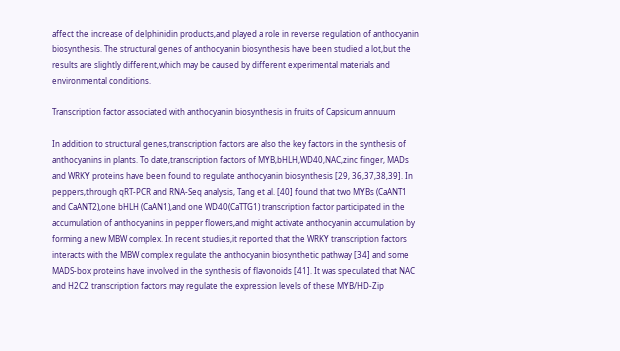affect the increase of delphinidin products,and played a role in reverse regulation of anthocyanin biosynthesis. The structural genes of anthocyanin biosynthesis have been studied a lot,but the results are slightly different,which may be caused by different experimental materials and environmental conditions.

Transcription factor associated with anthocyanin biosynthesis in fruits of Capsicum annuum

In addition to structural genes,transcription factors are also the key factors in the synthesis of anthocyanins in plants. To date,transcription factors of MYB,bHLH,WD40,NAC,zinc finger, MADs and WRKY proteins have been found to regulate anthocyanin biosynthesis [29, 36,37,38,39]. In peppers,through qRT-PCR and RNA-Seq analysis, Tang et al. [40] found that two MYBs (CaANT1 and CaANT2),one bHLH (CaAN1),and one WD40(CaTTG1) transcription factor participated in the accumulation of anthocyanins in pepper flowers,and might activate anthocyanin accumulation by forming a new MBW complex. In recent studies,it reported that the WRKY transcription factors interacts with the MBW complex regulate the anthocyanin biosynthetic pathway [34] and some MADS-box proteins have involved in the synthesis of flavonoids [41]. It was speculated that NAC and H2C2 transcription factors may regulate the expression levels of these MYB/HD-Zip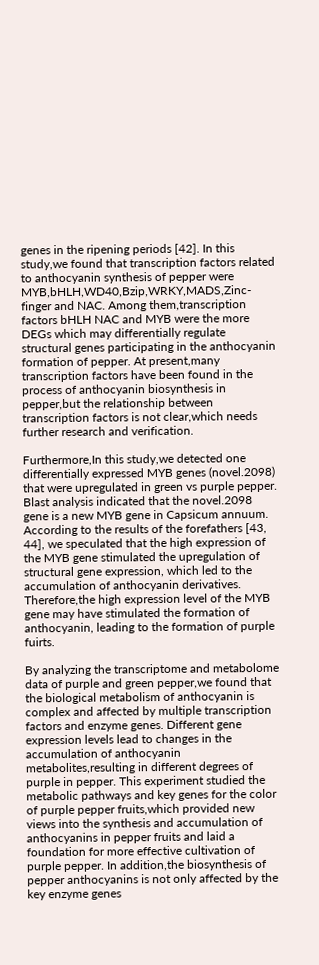genes in the ripening periods [42]. In this study,we found that transcription factors related to anthocyanin synthesis of pepper were MYB,bHLH,WD40,Bzip,WRKY,MADS,Zinc-finger and NAC. Among them,transcription factors bHLH NAC and MYB were the more DEGs which may differentially regulate structural genes participating in the anthocyanin formation of pepper. At present,many transcription factors have been found in the process of anthocyanin biosynthesis in pepper,but the relationship between transcription factors is not clear,which needs further research and verification.

Furthermore,In this study,we detected one differentially expressed MYB genes (novel.2098) that were upregulated in green vs purple pepper. Blast analysis indicated that the novel.2098 gene is a new MYB gene in Capsicum annuum. According to the results of the forefathers [43, 44], we speculated that the high expression of the MYB gene stimulated the upregulation of structural gene expression, which led to the accumulation of anthocyanin derivatives. Therefore,the high expression level of the MYB gene may have stimulated the formation of anthocyanin, leading to the formation of purple fuirts.

By analyzing the transcriptome and metabolome data of purple and green pepper,we found that the biological metabolism of anthocyanin is complex and affected by multiple transcription factors and enzyme genes. Different gene expression levels lead to changes in the accumulation of anthocyanin metabolites,resulting in different degrees of purple in pepper. This experiment studied the metabolic pathways and key genes for the color of purple pepper fruits,which provided new views into the synthesis and accumulation of anthocyanins in pepper fruits and laid a foundation for more effective cultivation of purple pepper. In addition,the biosynthesis of pepper anthocyanins is not only affected by the key enzyme genes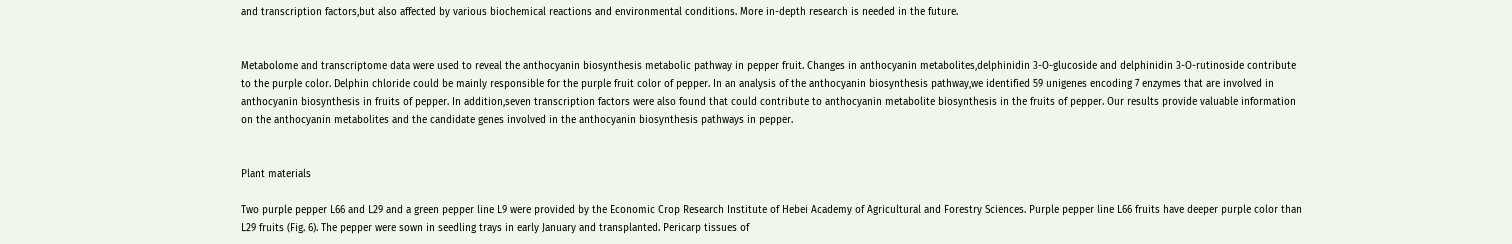and transcription factors,but also affected by various biochemical reactions and environmental conditions. More in-depth research is needed in the future.


Metabolome and transcriptome data were used to reveal the anthocyanin biosynthesis metabolic pathway in pepper fruit. Changes in anthocyanin metabolites,delphinidin 3-O-glucoside and delphinidin 3-O-rutinoside contribute to the purple color. Delphin chloride could be mainly responsible for the purple fruit color of pepper. In an analysis of the anthocyanin biosynthesis pathway,we identified 59 unigenes encoding 7 enzymes that are involved in anthocyanin biosynthesis in fruits of pepper. In addition,seven transcription factors were also found that could contribute to anthocyanin metabolite biosynthesis in the fruits of pepper. Our results provide valuable information on the anthocyanin metabolites and the candidate genes involved in the anthocyanin biosynthesis pathways in pepper.


Plant materials

Two purple pepper L66 and L29 and a green pepper line L9 were provided by the Economic Crop Research Institute of Hebei Academy of Agricultural and Forestry Sciences. Purple pepper line L66 fruits have deeper purple color than L29 fruits (Fig. 6). The pepper were sown in seedling trays in early January and transplanted. Pericarp tissues of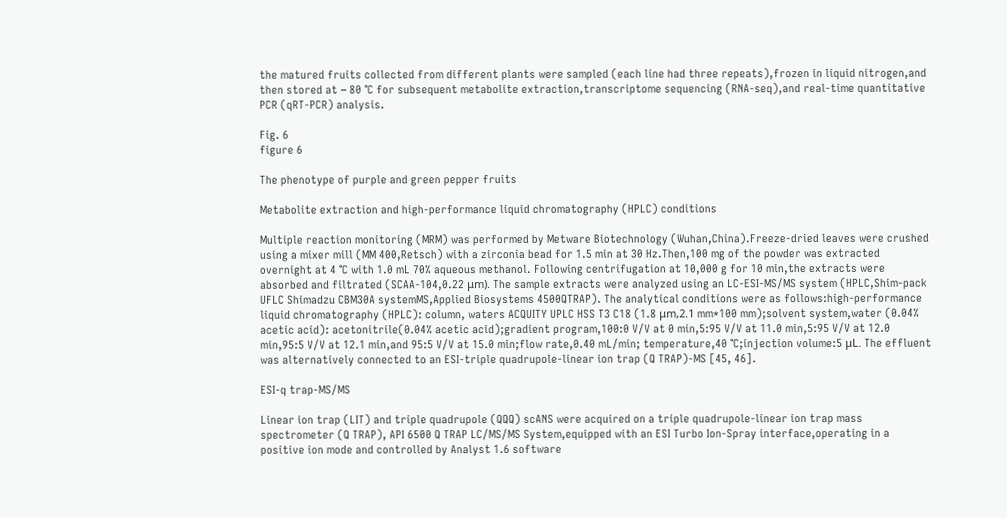the matured fruits collected from different plants were sampled (each line had three repeats),frozen in liquid nitrogen,and then stored at − 80 °C for subsequent metabolite extraction,transcriptome sequencing (RNA-seq),and real-time quantitative PCR (qRT-PCR) analysis.

Fig. 6
figure 6

The phenotype of purple and green pepper fruits

Metabolite extraction and high-performance liquid chromatography (HPLC) conditions

Multiple reaction monitoring (MRM) was performed by Metware Biotechnology (Wuhan,China).Freeze-dried leaves were crushed using a mixer mill (MM 400,Retsch) with a zirconia bead for 1.5 min at 30 Hz.Then,100 mg of the powder was extracted overnight at 4 °C with 1.0 mL 70% aqueous methanol. Following centrifugation at 10,000 g for 10 min,the extracts were absorbed and filtrated (SCAA-104,0.22 μm). The sample extracts were analyzed using an LC-ESI-MS/MS system (HPLC,Shim-pack UFLC Shimadzu CBM30A systemMS,Applied Biosystems 4500QTRAP). The analytical conditions were as follows:high-performance liquid chromatography (HPLC): column, waters ACQUITY UPLC HSS T3 C18 (1.8 μm,2.1 mm*100 mm);solvent system,water (0.04% acetic acid): acetonitrile(0.04% acetic acid);gradient program,100:0 V/V at 0 min,5:95 V/V at 11.0 min,5:95 V/V at 12.0 min,95:5 V/V at 12.1 min,and 95:5 V/V at 15.0 min;flow rate,0.40 mL/min; temperature,40 °C;injection volume:5 μL. The effluent was alternatively connected to an ESI-triple quadrupole-linear ion trap (Q TRAP)-MS [45, 46].

ESI-q trap-MS/MS

Linear ion trap (LIT) and triple quadrupole (QQQ) scANS were acquired on a triple quadrupole-linear ion trap mass spectrometer (Q TRAP), API 6500 Q TRAP LC/MS/MS System,equipped with an ESI Turbo Ion-Spray interface,operating in a positive ion mode and controlled by Analyst 1.6 software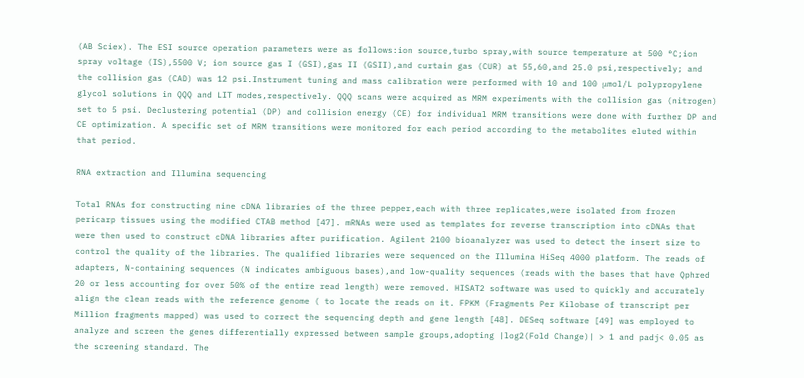(AB Sciex). The ESI source operation parameters were as follows:ion source,turbo spray,with source temperature at 500 °C;ion spray voltage (IS),5500 V; ion source gas I (GSI),gas II (GSII),and curtain gas (CUR) at 55,60,and 25.0 psi,respectively; and the collision gas (CAD) was 12 psi.Instrument tuning and mass calibration were performed with 10 and 100 μmol/L polypropylene glycol solutions in QQQ and LIT modes,respectively. QQQ scans were acquired as MRM experiments with the collision gas (nitrogen) set to 5 psi. Declustering potential (DP) and collision energy (CE) for individual MRM transitions were done with further DP and CE optimization. A specific set of MRM transitions were monitored for each period according to the metabolites eluted within that period.

RNA extraction and Illumina sequencing

Total RNAs for constructing nine cDNA libraries of the three pepper,each with three replicates,were isolated from frozen pericarp tissues using the modified CTAB method [47]. mRNAs were used as templates for reverse transcription into cDNAs that were then used to construct cDNA libraries after purification. Agilent 2100 bioanalyzer was used to detect the insert size to control the quality of the libraries. The qualified libraries were sequenced on the Illumina HiSeq 4000 platform. The reads of adapters, N-containing sequences (N indicates ambiguous bases),and low-quality sequences (reads with the bases that have Qphred 20 or less accounting for over 50% of the entire read length) were removed. HISAT2 software was used to quickly and accurately align the clean reads with the reference genome ( to locate the reads on it. FPKM (Fragments Per Kilobase of transcript per Million fragments mapped) was used to correct the sequencing depth and gene length [48]. DESeq software [49] was employed to analyze and screen the genes differentially expressed between sample groups,adopting |log2(Fold Change)| > 1 and padj< 0.05 as the screening standard. The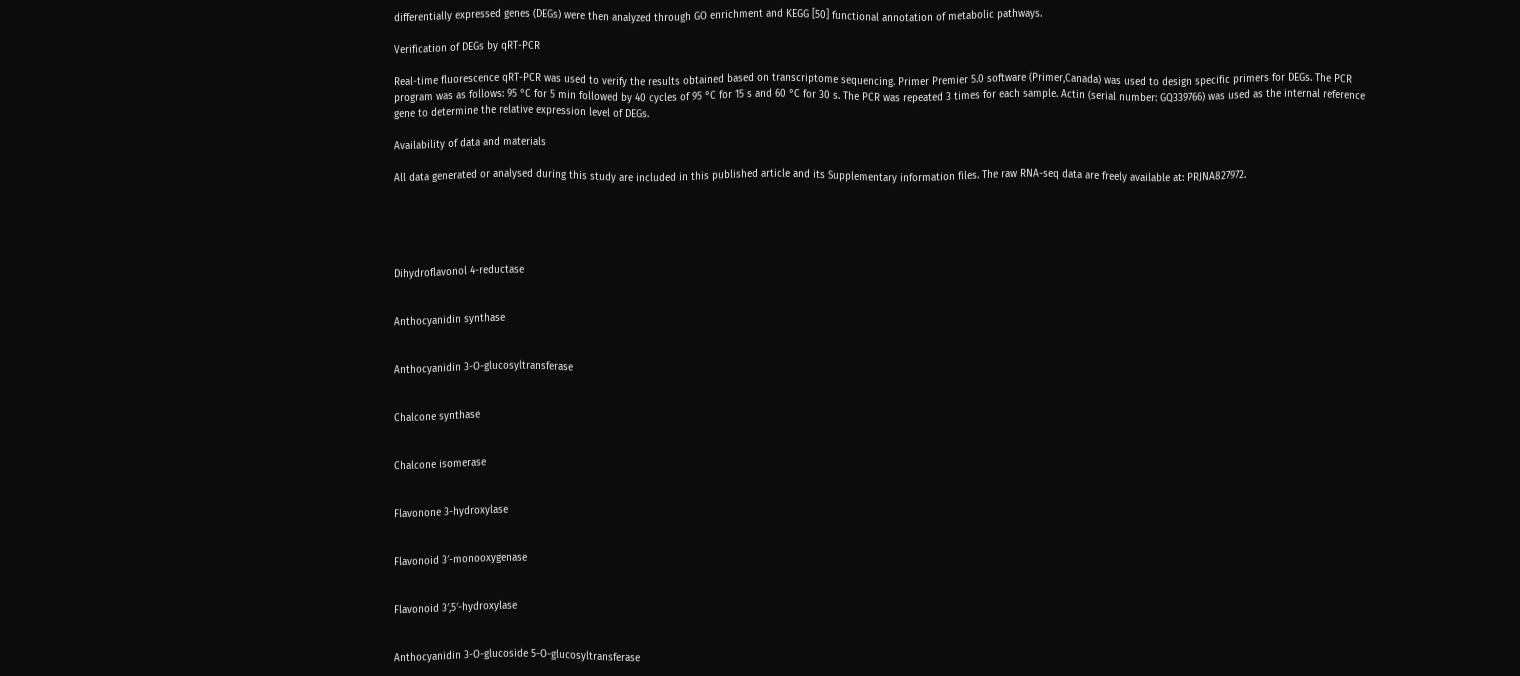differentially expressed genes (DEGs) were then analyzed through GO enrichment and KEGG [50] functional annotation of metabolic pathways.

Verification of DEGs by qRT-PCR

Real-time fluorescence qRT-PCR was used to verify the results obtained based on transcriptome sequencing. Primer Premier 5.0 software (Primer,Canada) was used to design specific primers for DEGs. The PCR program was as follows: 95 °C for 5 min followed by 40 cycles of 95 °C for 15 s and 60 °C for 30 s. The PCR was repeated 3 times for each sample. Actin (serial number: GQ339766) was used as the internal reference gene to determine the relative expression level of DEGs.

Availability of data and materials

All data generated or analysed during this study are included in this published article and its Supplementary information files. The raw RNA-seq data are freely available at: PRJNA827972.





Dihydroflavonol 4-reductase


Anthocyanidin synthase


Anthocyanidin 3-O-glucosyltransferase


Chalcone synthase


Chalcone isomerase


Flavonone 3-hydroxylase


Flavonoid 3′-monooxygenase


Flavonoid 3′,5′-hydroxylase


Anthocyanidin 3-O-glucoside 5-O-glucosyltransferase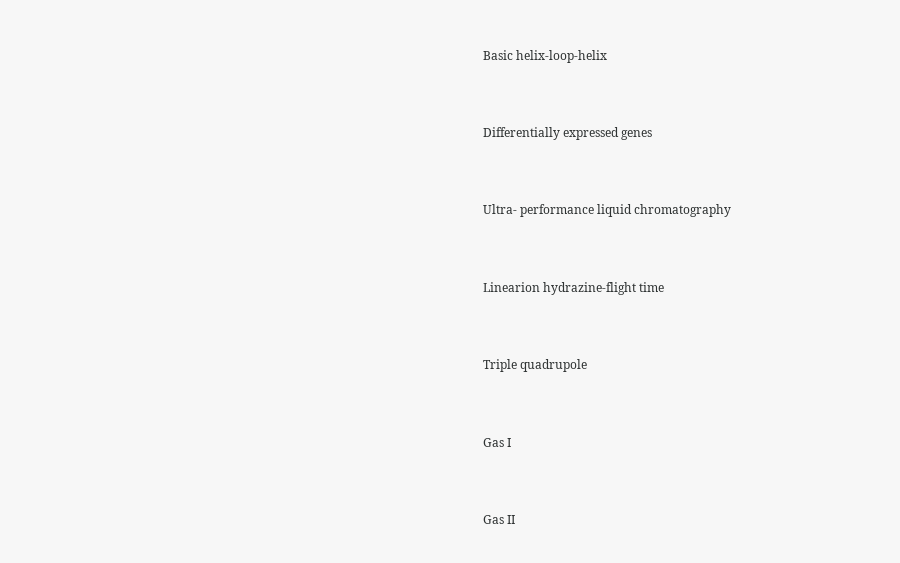Basic helix-loop-helix


Differentially expressed genes


Ultra- performance liquid chromatography


Linearion hydrazine-flight time


Triple quadrupole


Gas I


Gas II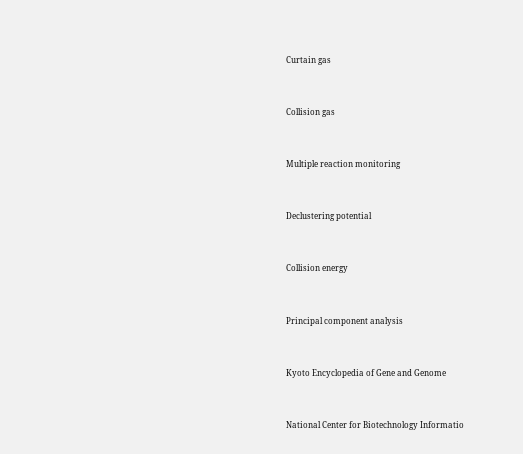Curtain gas


Collision gas


Multiple reaction monitoring


Declustering potential


Collision energy


Principal component analysis


Kyoto Encyclopedia of Gene and Genome


National Center for Biotechnology Informatio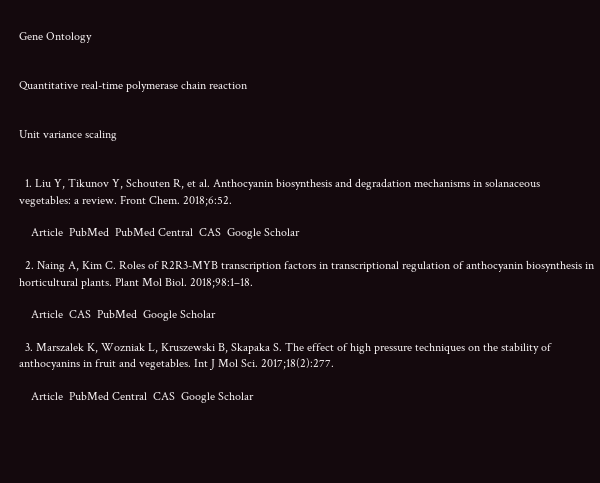Gene Ontology


Quantitative real-time polymerase chain reaction


Unit variance scaling


  1. Liu Y, Tikunov Y, Schouten R, et al. Anthocyanin biosynthesis and degradation mechanisms in solanaceous vegetables: a review. Front Chem. 2018;6:52.

    Article  PubMed  PubMed Central  CAS  Google Scholar

  2. Naing A, Kim C. Roles of R2R3-MYB transcription factors in transcriptional regulation of anthocyanin biosynthesis in horticultural plants. Plant Mol Biol. 2018;98:1–18.

    Article  CAS  PubMed  Google Scholar

  3. Marszalek K, Wozniak L, Kruszewski B, Skapaka S. The effect of high pressure techniques on the stability of anthocyanins in fruit and vegetables. Int J Mol Sci. 2017;18(2):277.

    Article  PubMed Central  CAS  Google Scholar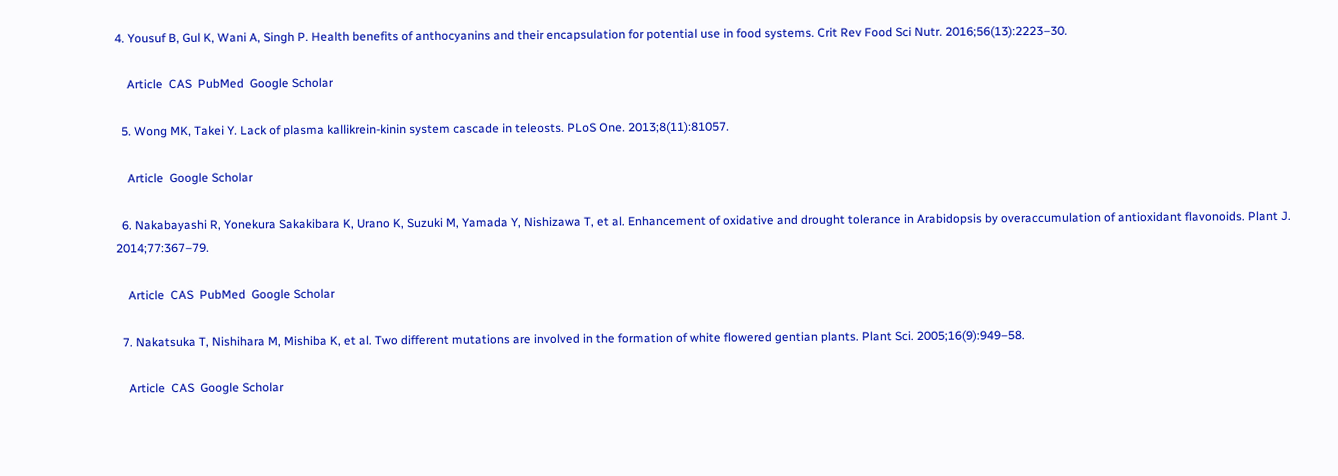4. Yousuf B, Gul K, Wani A, Singh P. Health benefits of anthocyanins and their encapsulation for potential use in food systems. Crit Rev Food Sci Nutr. 2016;56(13):2223–30.

    Article  CAS  PubMed  Google Scholar

  5. Wong MK, Takei Y. Lack of plasma kallikrein-kinin system cascade in teleosts. PLoS One. 2013;8(11):81057.

    Article  Google Scholar

  6. Nakabayashi R, Yonekura Sakakibara K, Urano K, Suzuki M, Yamada Y, Nishizawa T, et al. Enhancement of oxidative and drought tolerance in Arabidopsis by overaccumulation of antioxidant flavonoids. Plant J. 2014;77:367–79.

    Article  CAS  PubMed  Google Scholar

  7. Nakatsuka T, Nishihara M, Mishiba K, et al. Two different mutations are involved in the formation of white flowered gentian plants. Plant Sci. 2005;16(9):949–58.

    Article  CAS  Google Scholar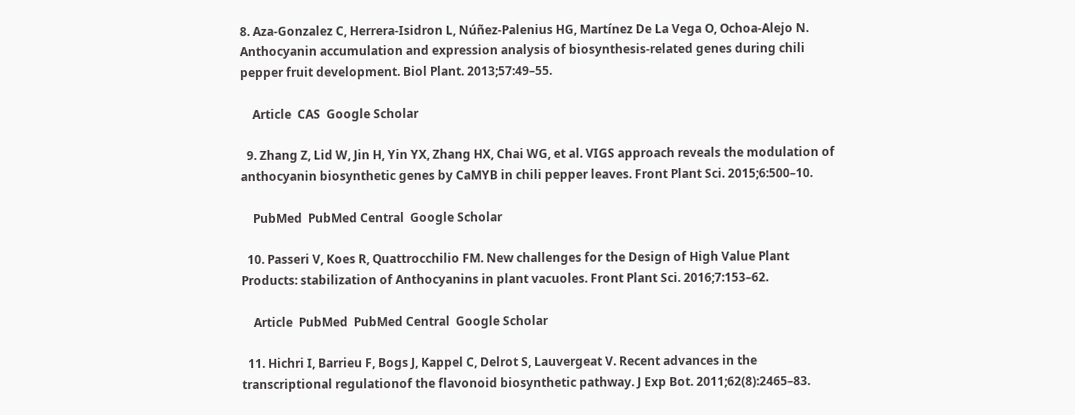8. Aza-Gonzalez C, Herrera-Isidron L, Núñez-Palenius HG, Martínez De La Vega O, Ochoa-Alejo N. Anthocyanin accumulation and expression analysis of biosynthesis-related genes during chili pepper fruit development. Biol Plant. 2013;57:49–55.

    Article  CAS  Google Scholar

  9. Zhang Z, Lid W, Jin H, Yin YX, Zhang HX, Chai WG, et al. VIGS approach reveals the modulation of anthocyanin biosynthetic genes by CaMYB in chili pepper leaves. Front Plant Sci. 2015;6:500–10.

    PubMed  PubMed Central  Google Scholar

  10. Passeri V, Koes R, Quattrocchilio FM. New challenges for the Design of High Value Plant Products: stabilization of Anthocyanins in plant vacuoles. Front Plant Sci. 2016;7:153–62.

    Article  PubMed  PubMed Central  Google Scholar

  11. Hichri I, Barrieu F, Bogs J, Kappel C, Delrot S, Lauvergeat V. Recent advances in the transcriptional regulationof the flavonoid biosynthetic pathway. J Exp Bot. 2011;62(8):2465–83.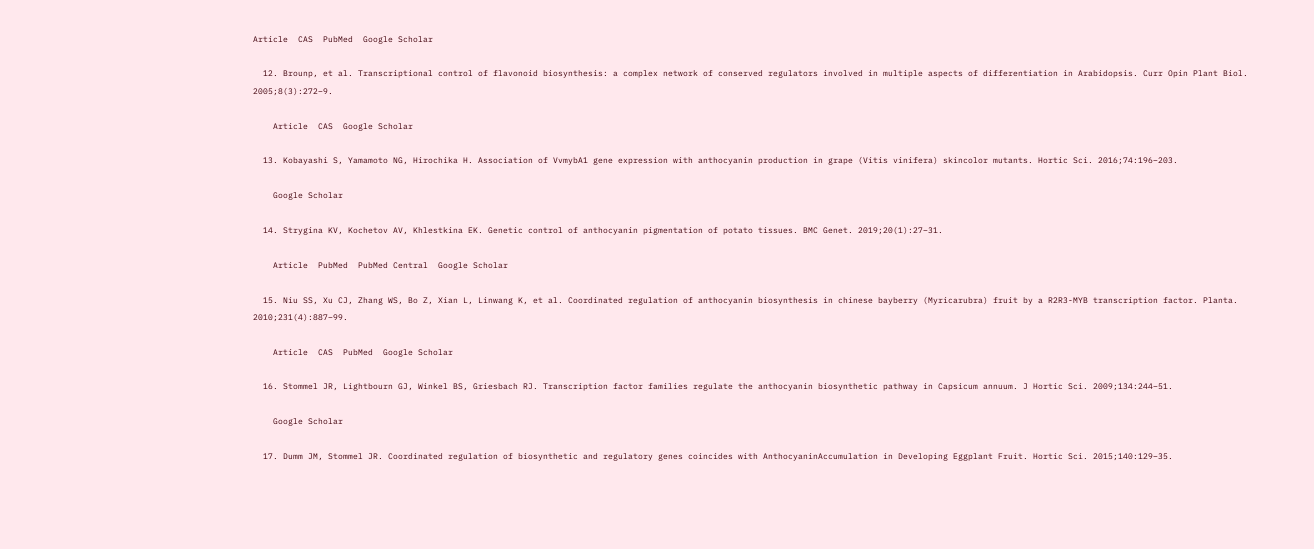Article  CAS  PubMed  Google Scholar

  12. Brounp, et al. Transcriptional control of flavonoid biosynthesis: a complex network of conserved regulators involved in multiple aspects of differentiation in Arabidopsis. Curr Opin Plant Biol. 2005;8(3):272–9.

    Article  CAS  Google Scholar

  13. Kobayashi S, Yamamoto NG, Hirochika H. Association of VvmybA1 gene expression with anthocyanin production in grape (Vitis vinifera) skincolor mutants. Hortic Sci. 2016;74:196–203.

    Google Scholar

  14. Strygina KV, Kochetov AV, Khlestkina EK. Genetic control of anthocyanin pigmentation of potato tissues. BMC Genet. 2019;20(1):27–31.

    Article  PubMed  PubMed Central  Google Scholar

  15. Niu SS, Xu CJ, Zhang WS, Bo Z, Xian L, Linwang K, et al. Coordinated regulation of anthocyanin biosynthesis in chinese bayberry (Myricarubra) fruit by a R2R3-MYB transcription factor. Planta. 2010;231(4):887–99.

    Article  CAS  PubMed  Google Scholar

  16. Stommel JR, Lightbourn GJ, Winkel BS, Griesbach RJ. Transcription factor families regulate the anthocyanin biosynthetic pathway in Capsicum annuum. J Hortic Sci. 2009;134:244–51.

    Google Scholar

  17. Dumm JM, Stommel JR. Coordinated regulation of biosynthetic and regulatory genes coincides with AnthocyaninAccumulation in Developing Eggplant Fruit. Hortic Sci. 2015;140:129–35.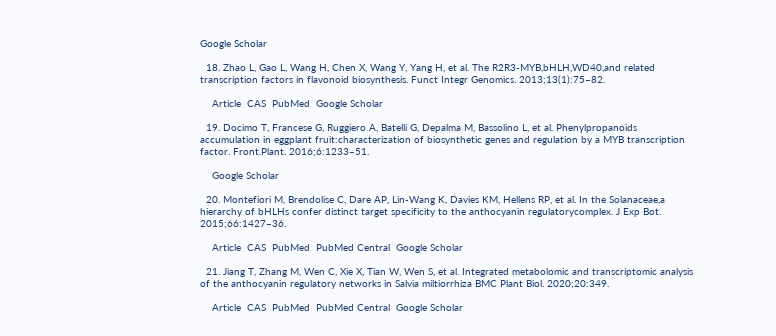Google Scholar

  18. Zhao L, Gao L, Wang H, Chen X, Wang Y, Yang H, et al. The R2R3-MYB,bHLH,WD40,and related transcription factors in flavonoid biosynthesis. Funct Integr Genomics. 2013;13(1):75–82.

    Article  CAS  PubMed  Google Scholar

  19. Docimo T, Francese G, Ruggiero A, Batelli G, Depalma M, Bassolino L, et al. Phenylpropanoids accumulation in eggplant fruit:characterization of biosynthetic genes and regulation by a MYB transcription factor. Front.Plant. 2016;6:1233–51.

    Google Scholar

  20. Montefiori M, Brendolise C, Dare AP, Lin-Wang K, Davies KM, Hellens RP, et al. In the Solanaceae,a hierarchy of bHLHs confer distinct target specificity to the anthocyanin regulatorycomplex. J Exp Bot. 2015;66:1427–36.

    Article  CAS  PubMed  PubMed Central  Google Scholar

  21. Jiang T, Zhang M, Wen C, Xie X, Tian W, Wen S, et al. Integrated metabolomic and transcriptomic analysis of the anthocyanin regulatory networks in Salvia miltiorrhiza BMC Plant Biol. 2020;20:349.

    Article  CAS  PubMed  PubMed Central  Google Scholar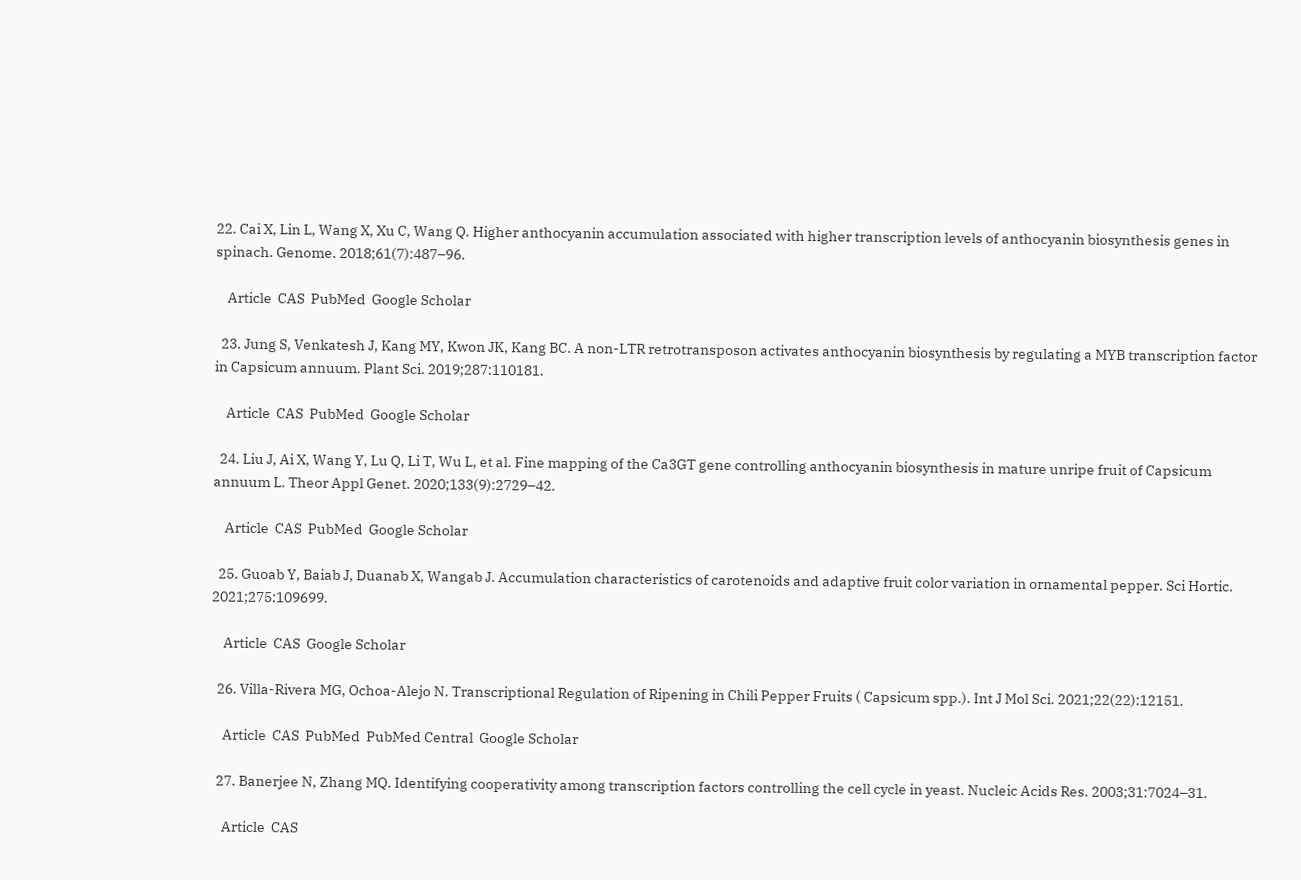22. Cai X, Lin L, Wang X, Xu C, Wang Q. Higher anthocyanin accumulation associated with higher transcription levels of anthocyanin biosynthesis genes in spinach. Genome. 2018;61(7):487–96.

    Article  CAS  PubMed  Google Scholar

  23. Jung S, Venkatesh J, Kang MY, Kwon JK, Kang BC. A non-LTR retrotransposon activates anthocyanin biosynthesis by regulating a MYB transcription factor in Capsicum annuum. Plant Sci. 2019;287:110181.

    Article  CAS  PubMed  Google Scholar

  24. Liu J, Ai X, Wang Y, Lu Q, Li T, Wu L, et al. Fine mapping of the Ca3GT gene controlling anthocyanin biosynthesis in mature unripe fruit of Capsicum annuum L. Theor Appl Genet. 2020;133(9):2729–42.

    Article  CAS  PubMed  Google Scholar

  25. Guoab Y, Baiab J, Duanab X, Wangab J. Accumulation characteristics of carotenoids and adaptive fruit color variation in ornamental pepper. Sci Hortic. 2021;275:109699.

    Article  CAS  Google Scholar

  26. Villa-Rivera MG, Ochoa-Alejo N. Transcriptional Regulation of Ripening in Chili Pepper Fruits ( Capsicum spp.). Int J Mol Sci. 2021;22(22):12151.

    Article  CAS  PubMed  PubMed Central  Google Scholar

  27. Banerjee N, Zhang MQ. Identifying cooperativity among transcription factors controlling the cell cycle in yeast. Nucleic Acids Res. 2003;31:7024–31.

    Article  CAS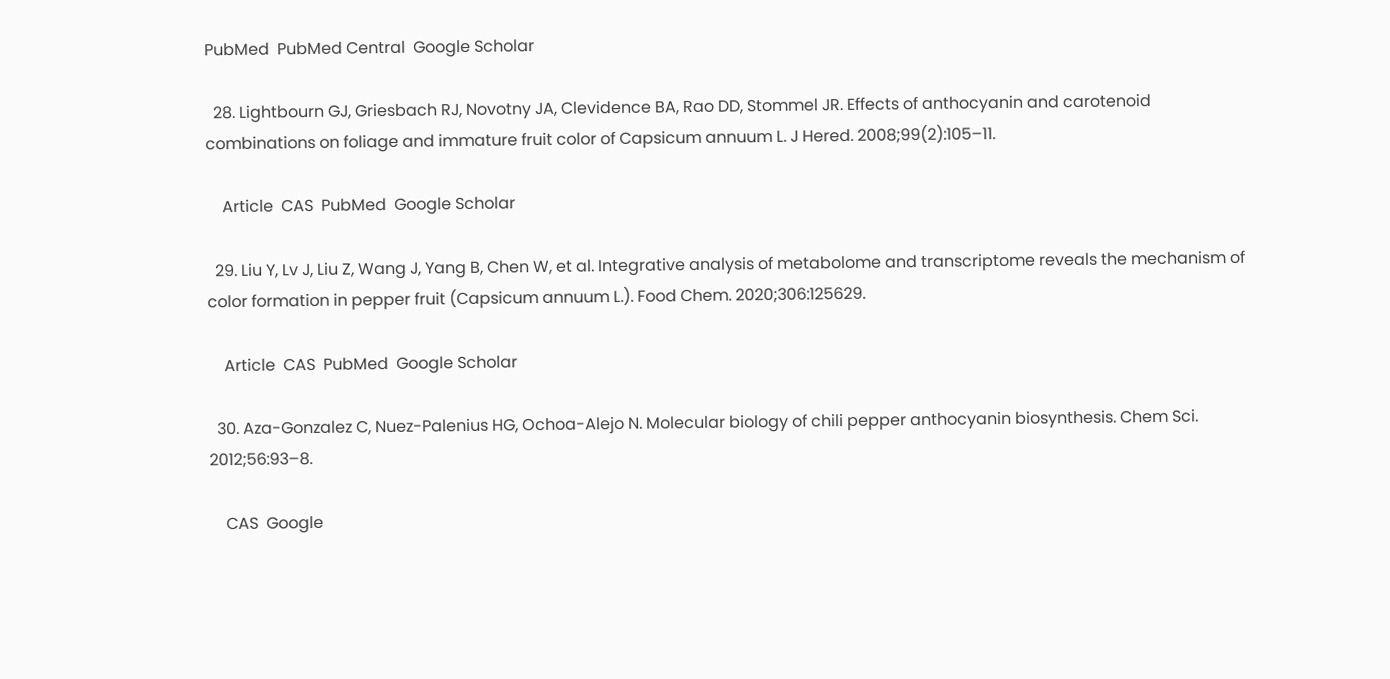PubMed  PubMed Central  Google Scholar

  28. Lightbourn GJ, Griesbach RJ, Novotny JA, Clevidence BA, Rao DD, Stommel JR. Effects of anthocyanin and carotenoid combinations on foliage and immature fruit color of Capsicum annuum L. J Hered. 2008;99(2):105–11.

    Article  CAS  PubMed  Google Scholar

  29. Liu Y, Lv J, Liu Z, Wang J, Yang B, Chen W, et al. Integrative analysis of metabolome and transcriptome reveals the mechanism of color formation in pepper fruit (Capsicum annuum L.). Food Chem. 2020;306:125629.

    Article  CAS  PubMed  Google Scholar

  30. Aza-Gonzalez C, Nuez-Palenius HG, Ochoa-Alejo N. Molecular biology of chili pepper anthocyanin biosynthesis. Chem Sci. 2012;56:93–8.

    CAS  Google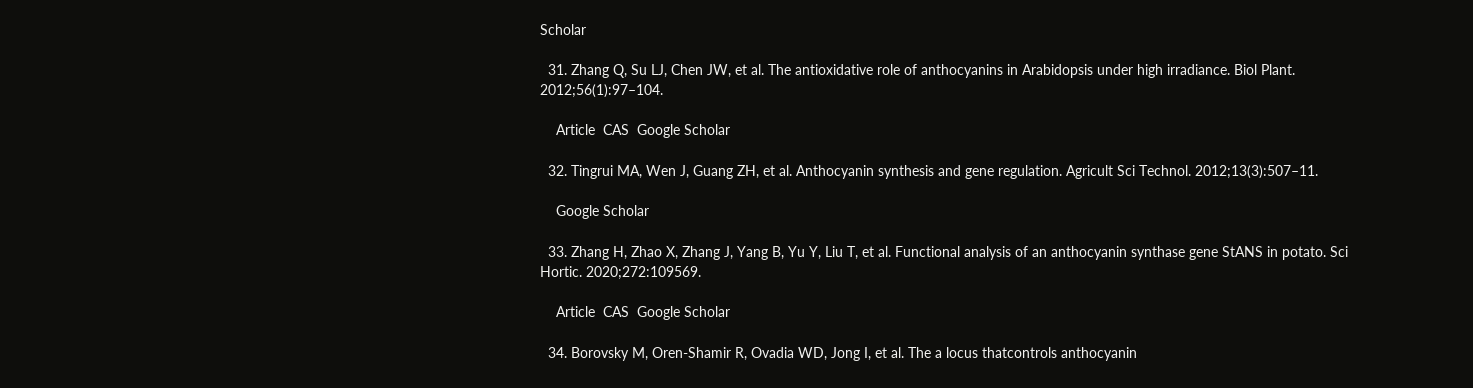Scholar

  31. Zhang Q, Su LJ, Chen JW, et al. The antioxidative role of anthocyanins in Arabidopsis under high irradiance. Biol Plant. 2012;56(1):97–104.

    Article  CAS  Google Scholar

  32. Tingrui MA, Wen J, Guang ZH, et al. Anthocyanin synthesis and gene regulation. Agricult Sci Technol. 2012;13(3):507–11.

    Google Scholar

  33. Zhang H, Zhao X, Zhang J, Yang B, Yu Y, Liu T, et al. Functional analysis of an anthocyanin synthase gene StANS in potato. Sci Hortic. 2020;272:109569.

    Article  CAS  Google Scholar

  34. Borovsky M, Oren-Shamir R, Ovadia WD, Jong I, et al. The a locus thatcontrols anthocyanin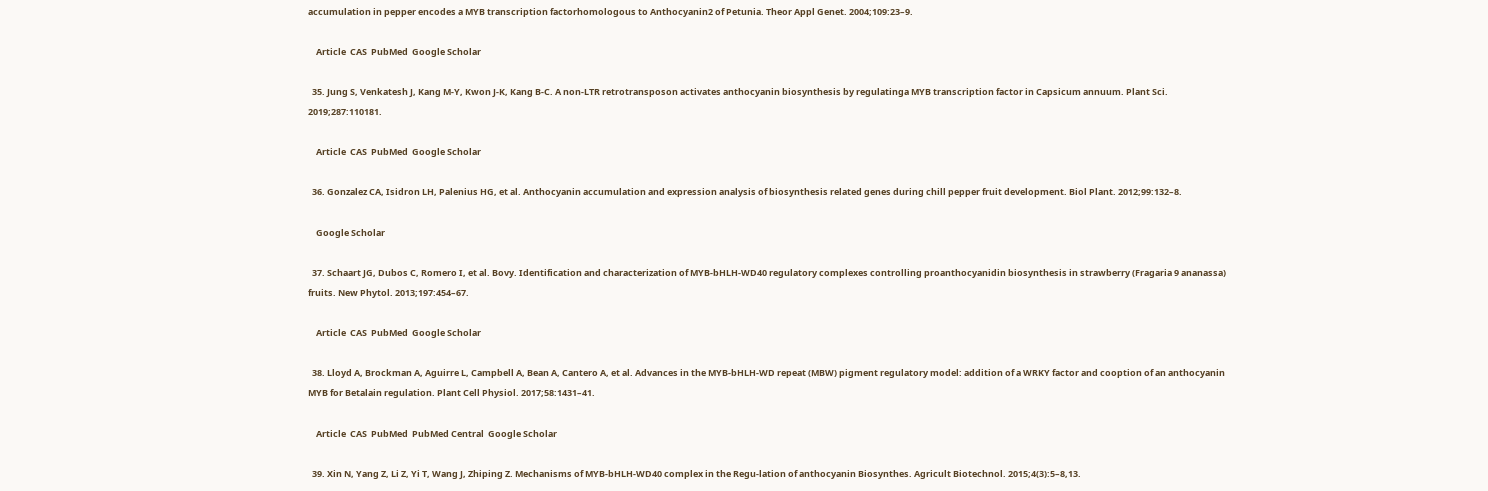accumulation in pepper encodes a MYB transcription factorhomologous to Anthocyanin2 of Petunia. Theor Appl Genet. 2004;109:23–9.

    Article  CAS  PubMed  Google Scholar

  35. Jung S, Venkatesh J, Kang M-Y, Kwon J-K, Kang B-C. A non-LTR retrotransposon activates anthocyanin biosynthesis by regulatinga MYB transcription factor in Capsicum annuum. Plant Sci. 2019;287:110181.

    Article  CAS  PubMed  Google Scholar

  36. Gonzalez CA, Isidron LH, Palenius HG, et al. Anthocyanin accumulation and expression analysis of biosynthesis related genes during chill pepper fruit development. Biol Plant. 2012;99:132–8.

    Google Scholar

  37. Schaart JG, Dubos C, Romero I, et al. Bovy. Identification and characterization of MYB-bHLH-WD40 regulatory complexes controlling proanthocyanidin biosynthesis in strawberry (Fragaria 9 ananassa) fruits. New Phytol. 2013;197:454–67.

    Article  CAS  PubMed  Google Scholar

  38. Lloyd A, Brockman A, Aguirre L, Campbell A, Bean A, Cantero A, et al. Advances in the MYB-bHLH-WD repeat (MBW) pigment regulatory model: addition of a WRKY factor and cooption of an anthocyanin MYB for Betalain regulation. Plant Cell Physiol. 2017;58:1431–41.

    Article  CAS  PubMed  PubMed Central  Google Scholar

  39. Xin N, Yang Z, Li Z, Yi T, Wang J, Zhiping Z. Mechanisms of MYB-bHLH-WD40 complex in the Regu-lation of anthocyanin Biosynthes. Agricult Biotechnol. 2015;4(3):5–8,13.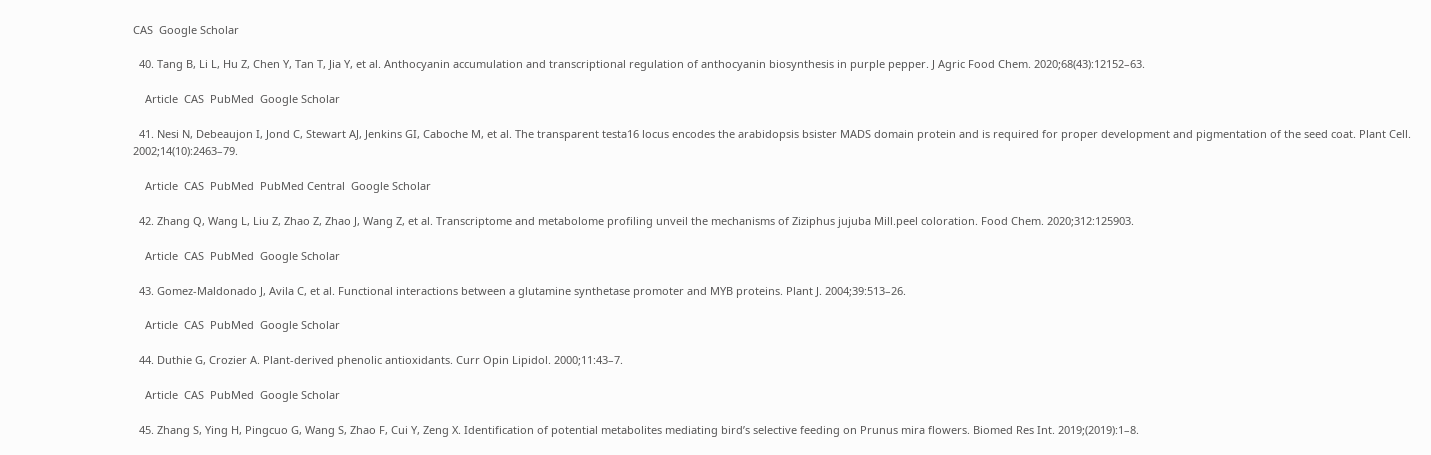CAS  Google Scholar

  40. Tang B, Li L, Hu Z, Chen Y, Tan T, Jia Y, et al. Anthocyanin accumulation and transcriptional regulation of anthocyanin biosynthesis in purple pepper. J Agric Food Chem. 2020;68(43):12152–63.

    Article  CAS  PubMed  Google Scholar

  41. Nesi N, Debeaujon I, Jond C, Stewart AJ, Jenkins GI, Caboche M, et al. The transparent testa16 locus encodes the arabidopsis bsister MADS domain protein and is required for proper development and pigmentation of the seed coat. Plant Cell. 2002;14(10):2463–79.

    Article  CAS  PubMed  PubMed Central  Google Scholar

  42. Zhang Q, Wang L, Liu Z, Zhao Z, Zhao J, Wang Z, et al. Transcriptome and metabolome profiling unveil the mechanisms of Ziziphus jujuba Mill.peel coloration. Food Chem. 2020;312:125903.

    Article  CAS  PubMed  Google Scholar

  43. Gomez-Maldonado J, Avila C, et al. Functional interactions between a glutamine synthetase promoter and MYB proteins. Plant J. 2004;39:513–26.

    Article  CAS  PubMed  Google Scholar

  44. Duthie G, Crozier A. Plant-derived phenolic antioxidants. Curr Opin Lipidol. 2000;11:43–7.

    Article  CAS  PubMed  Google Scholar

  45. Zhang S, Ying H, Pingcuo G, Wang S, Zhao F, Cui Y, Zeng X. Identification of potential metabolites mediating bird’s selective feeding on Prunus mira flowers. Biomed Res Int. 2019;(2019):1–8.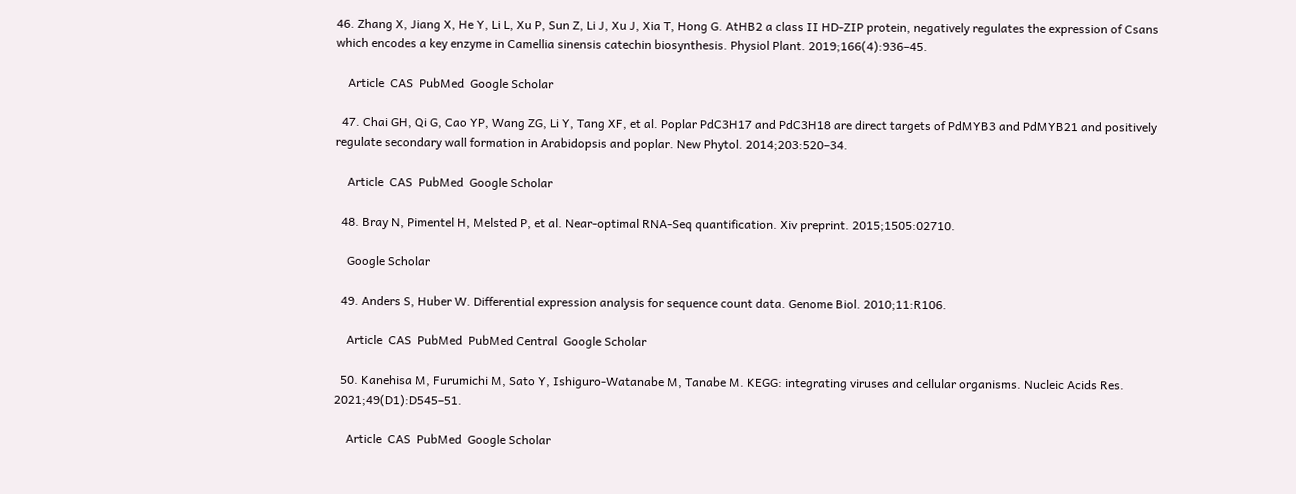46. Zhang X, Jiang X, He Y, Li L, Xu P, Sun Z, Li J, Xu J, Xia T, Hong G. AtHB2 a class II HD-ZIP protein, negatively regulates the expression of Csans which encodes a key enzyme in Camellia sinensis catechin biosynthesis. Physiol Plant. 2019;166(4):936–45.

    Article  CAS  PubMed  Google Scholar

  47. Chai GH, Qi G, Cao YP, Wang ZG, Li Y, Tang XF, et al. Poplar PdC3H17 and PdC3H18 are direct targets of PdMYB3 and PdMYB21 and positively regulate secondary wall formation in Arabidopsis and poplar. New Phytol. 2014;203:520–34.

    Article  CAS  PubMed  Google Scholar

  48. Bray N, Pimentel H, Melsted P, et al. Near-optimal RNA-Seq quantification. Xiv preprint. 2015;1505:02710.

    Google Scholar

  49. Anders S, Huber W. Differential expression analysis for sequence count data. Genome Biol. 2010;11:R106.

    Article  CAS  PubMed  PubMed Central  Google Scholar

  50. Kanehisa M, Furumichi M, Sato Y, Ishiguro-Watanabe M, Tanabe M. KEGG: integrating viruses and cellular organisms. Nucleic Acids Res. 2021;49(D1):D545–51.

    Article  CAS  PubMed  Google Scholar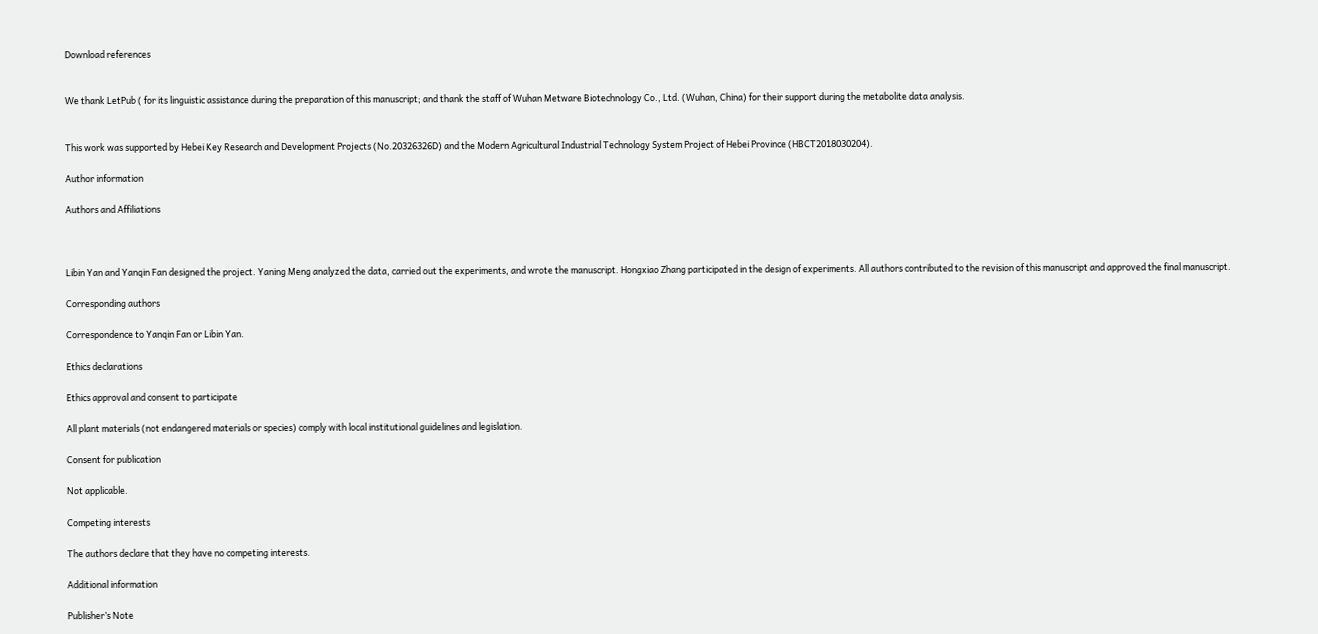Download references


We thank LetPub ( for its linguistic assistance during the preparation of this manuscript; and thank the staff of Wuhan Metware Biotechnology Co., Ltd. (Wuhan, China) for their support during the metabolite data analysis.


This work was supported by Hebei Key Research and Development Projects (No.20326326D) and the Modern Agricultural Industrial Technology System Project of Hebei Province (HBCT2018030204).

Author information

Authors and Affiliations



Libin Yan and Yanqin Fan designed the project. Yaning Meng analyzed the data, carried out the experiments, and wrote the manuscript. Hongxiao Zhang participated in the design of experiments. All authors contributed to the revision of this manuscript and approved the final manuscript.

Corresponding authors

Correspondence to Yanqin Fan or Libin Yan.

Ethics declarations

Ethics approval and consent to participate

All plant materials (not endangered materials or species) comply with local institutional guidelines and legislation.

Consent for publication

Not applicable.

Competing interests

The authors declare that they have no competing interests.

Additional information

Publisher’s Note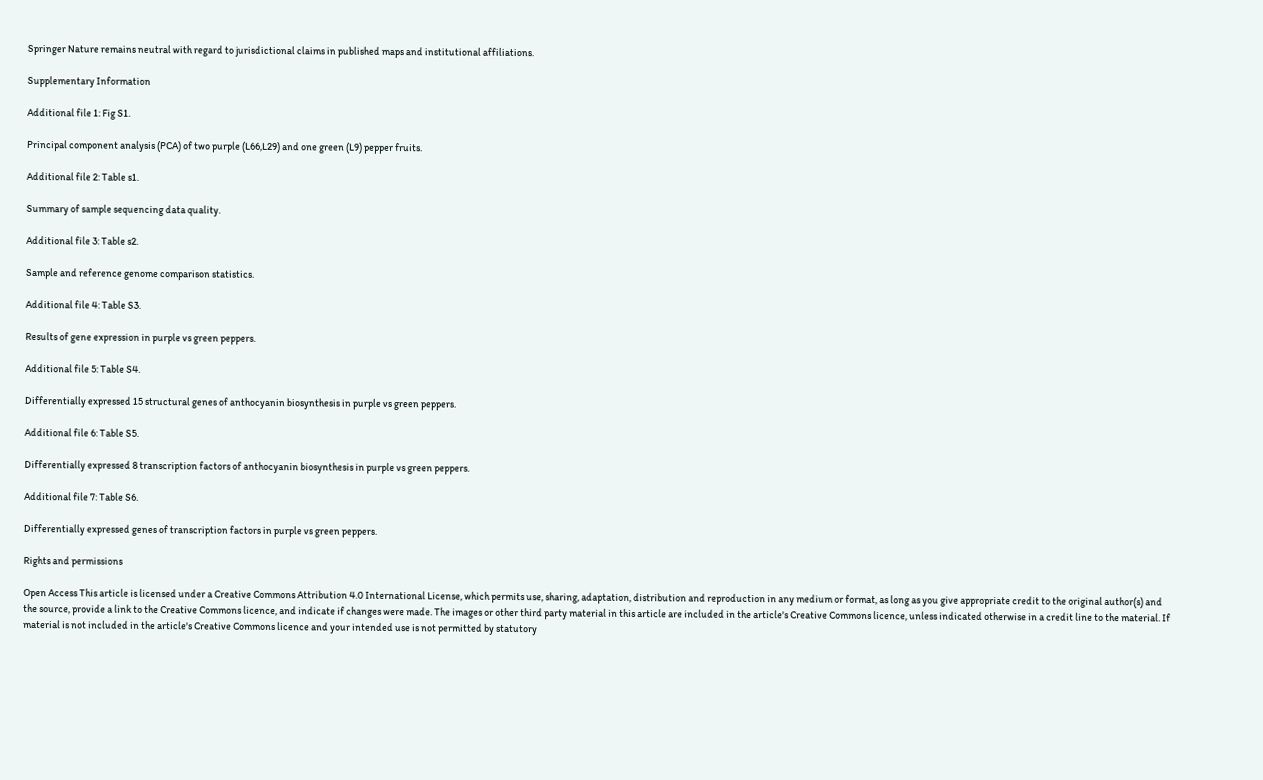Springer Nature remains neutral with regard to jurisdictional claims in published maps and institutional affiliations.

Supplementary Information

Additional file 1: Fig S1.

Principal component analysis (PCA) of two purple (L66,L29) and one green (L9) pepper fruits.

Additional file 2: Table s1.

Summary of sample sequencing data quality.

Additional file 3: Table s2.

Sample and reference genome comparison statistics.

Additional file 4: Table S3.

Results of gene expression in purple vs green peppers.

Additional file 5: Table S4.

Differentially expressed 15 structural genes of anthocyanin biosynthesis in purple vs green peppers.

Additional file 6: Table S5.

Differentially expressed 8 transcription factors of anthocyanin biosynthesis in purple vs green peppers.

Additional file 7: Table S6.

Differentially expressed genes of transcription factors in purple vs green peppers.

Rights and permissions

Open Access This article is licensed under a Creative Commons Attribution 4.0 International License, which permits use, sharing, adaptation, distribution and reproduction in any medium or format, as long as you give appropriate credit to the original author(s) and the source, provide a link to the Creative Commons licence, and indicate if changes were made. The images or other third party material in this article are included in the article's Creative Commons licence, unless indicated otherwise in a credit line to the material. If material is not included in the article's Creative Commons licence and your intended use is not permitted by statutory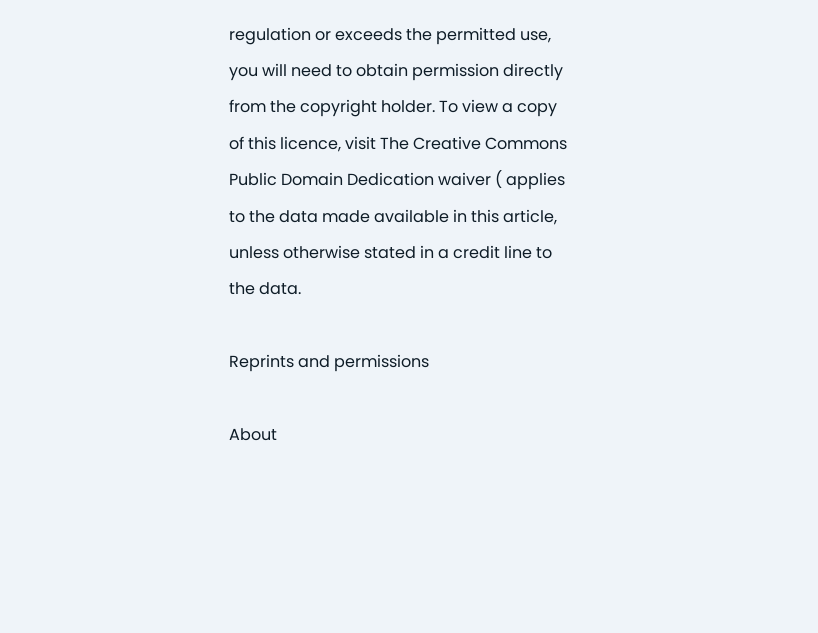regulation or exceeds the permitted use, you will need to obtain permission directly from the copyright holder. To view a copy of this licence, visit The Creative Commons Public Domain Dedication waiver ( applies to the data made available in this article, unless otherwise stated in a credit line to the data.

Reprints and permissions

About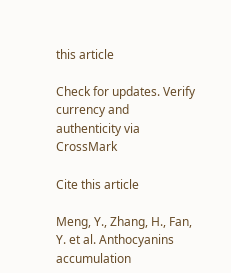this article

Check for updates. Verify currency and authenticity via CrossMark

Cite this article

Meng, Y., Zhang, H., Fan, Y. et al. Anthocyanins accumulation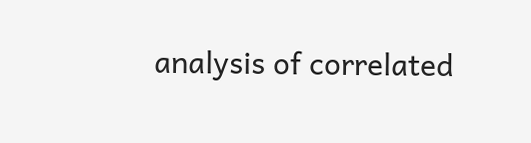analysis of correlated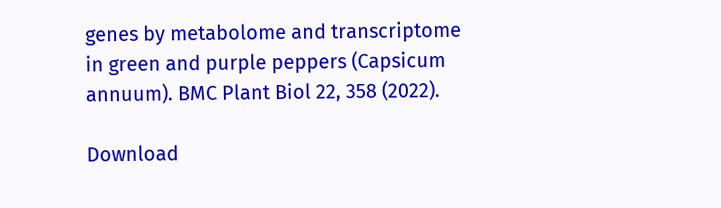genes by metabolome and transcriptome in green and purple peppers (Capsicum annuum). BMC Plant Biol 22, 358 (2022).

Download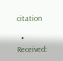citation

  • Received: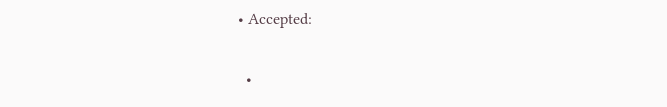• Accepted:

  •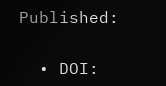Published:

  • DOI: